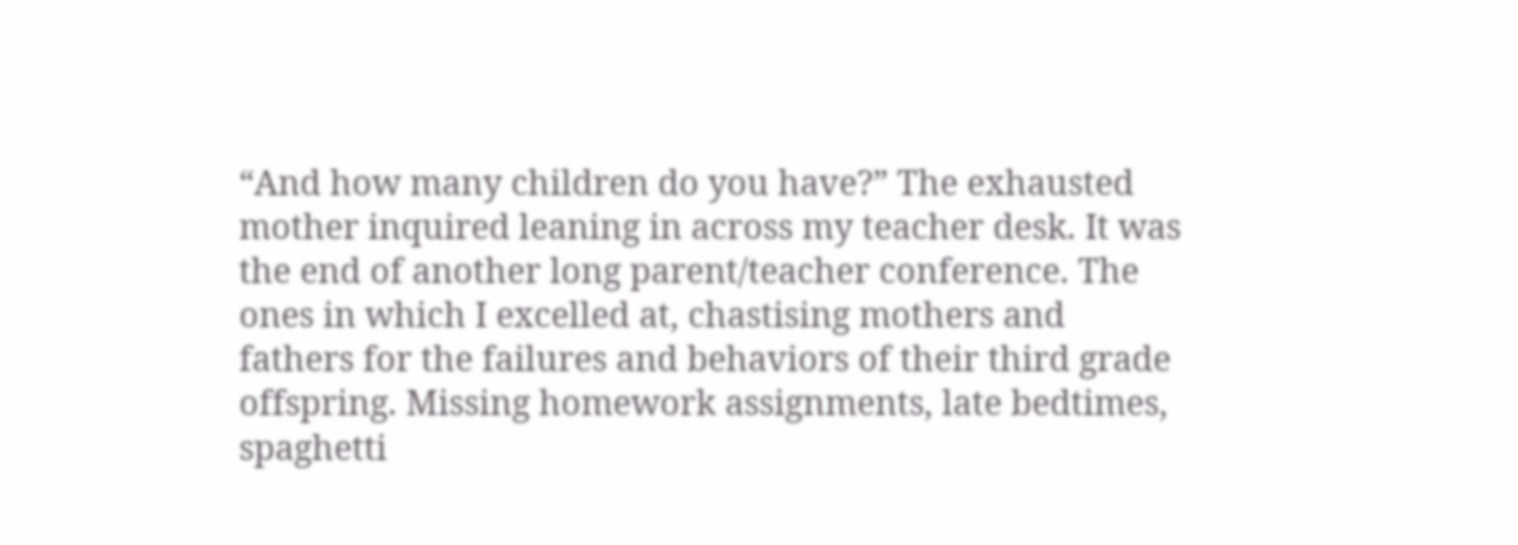“And how many children do you have?” The exhausted mother inquired leaning in across my teacher desk. It was the end of another long parent/teacher conference. The ones in which I excelled at, chastising mothers and fathers for the failures and behaviors of their third grade offspring. Missing homework assignments, late bedtimes, spaghetti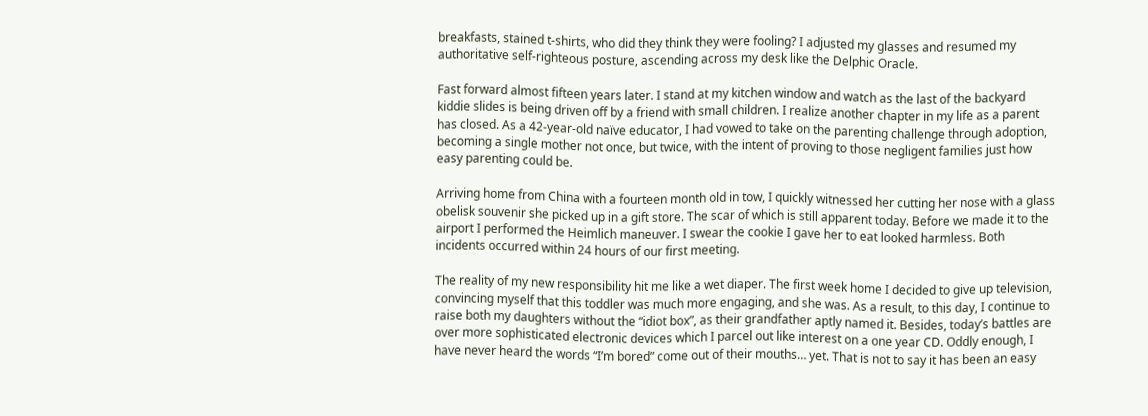breakfasts, stained t-shirts, who did they think they were fooling? I adjusted my glasses and resumed my authoritative self-righteous posture, ascending across my desk like the Delphic Oracle.

Fast forward almost fifteen years later. I stand at my kitchen window and watch as the last of the backyard kiddie slides is being driven off by a friend with small children. I realize another chapter in my life as a parent has closed. As a 42-year-old naïve educator, I had vowed to take on the parenting challenge through adoption, becoming a single mother not once, but twice, with the intent of proving to those negligent families just how easy parenting could be.

Arriving home from China with a fourteen month old in tow, I quickly witnessed her cutting her nose with a glass obelisk souvenir she picked up in a gift store. The scar of which is still apparent today. Before we made it to the airport I performed the Heimlich maneuver. I swear the cookie I gave her to eat looked harmless. Both incidents occurred within 24 hours of our first meeting.

The reality of my new responsibility hit me like a wet diaper. The first week home I decided to give up television, convincing myself that this toddler was much more engaging, and she was. As a result, to this day, I continue to raise both my daughters without the “idiot box”, as their grandfather aptly named it. Besides, today’s battles are over more sophisticated electronic devices which I parcel out like interest on a one year CD. Oddly enough, I have never heard the words “I’m bored” come out of their mouths… yet. That is not to say it has been an easy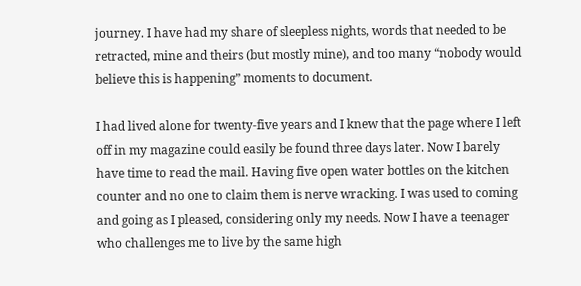journey. I have had my share of sleepless nights, words that needed to be retracted, mine and theirs (but mostly mine), and too many “nobody would believe this is happening” moments to document.

I had lived alone for twenty-five years and I knew that the page where I left off in my magazine could easily be found three days later. Now I barely have time to read the mail. Having five open water bottles on the kitchen counter and no one to claim them is nerve wracking. I was used to coming and going as I pleased, considering only my needs. Now I have a teenager who challenges me to live by the same high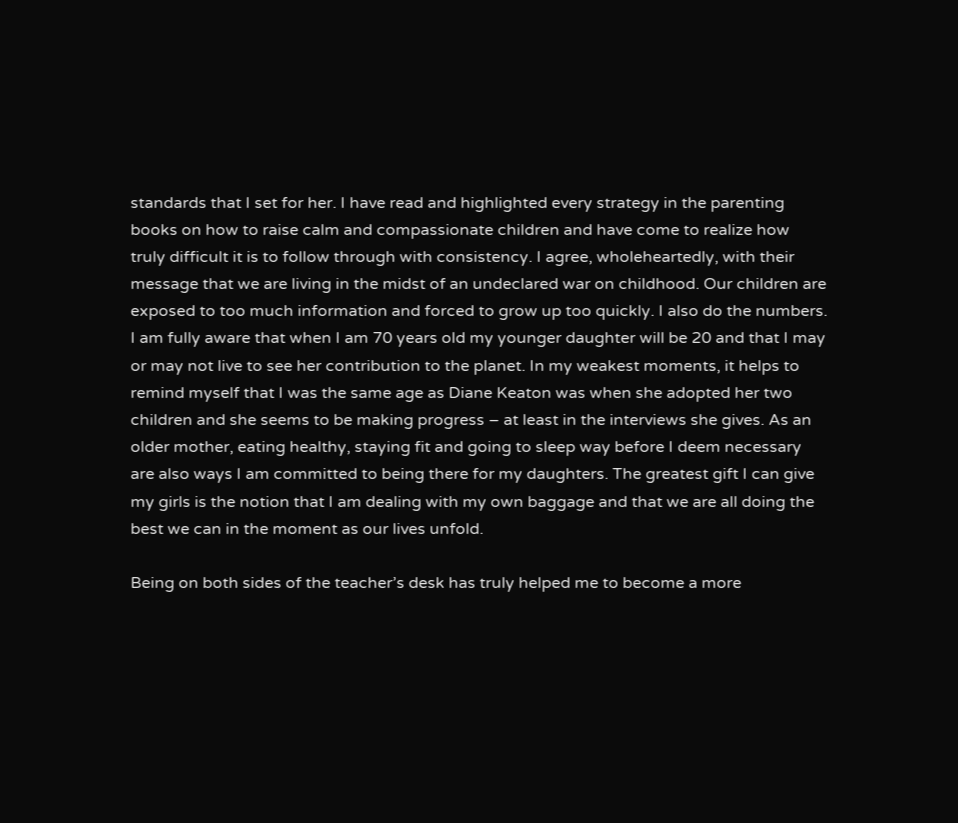standards that I set for her. I have read and highlighted every strategy in the parenting books on how to raise calm and compassionate children and have come to realize how truly difficult it is to follow through with consistency. I agree, wholeheartedly, with their message that we are living in the midst of an undeclared war on childhood. Our children are exposed to too much information and forced to grow up too quickly. I also do the numbers. I am fully aware that when I am 70 years old my younger daughter will be 20 and that I may or may not live to see her contribution to the planet. In my weakest moments, it helps to remind myself that I was the same age as Diane Keaton was when she adopted her two children and she seems to be making progress – at least in the interviews she gives. As an older mother, eating healthy, staying fit and going to sleep way before I deem necessary are also ways I am committed to being there for my daughters. The greatest gift I can give my girls is the notion that I am dealing with my own baggage and that we are all doing the best we can in the moment as our lives unfold.

Being on both sides of the teacher’s desk has truly helped me to become a more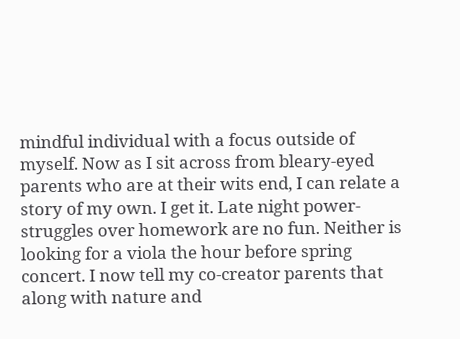mindful individual with a focus outside of myself. Now as I sit across from bleary-eyed parents who are at their wits end, I can relate a story of my own. I get it. Late night power-struggles over homework are no fun. Neither is looking for a viola the hour before spring concert. I now tell my co-creator parents that along with nature and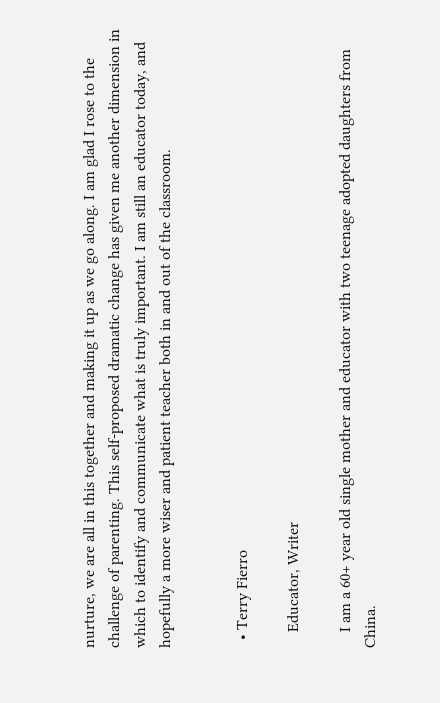nurture, we are all in this together and making it up as we go along. I am glad I rose to the challenge of parenting. This self-proposed dramatic change has given me another dimension in which to identify and communicate what is truly important. I am still an educator today, and hopefully a more wiser and patient teacher both in and out of the classroom.


  • Terry Fierro

    Educator, Writer

    I am a 60+ year old single mother and educator with two teenage adopted daughters from China.